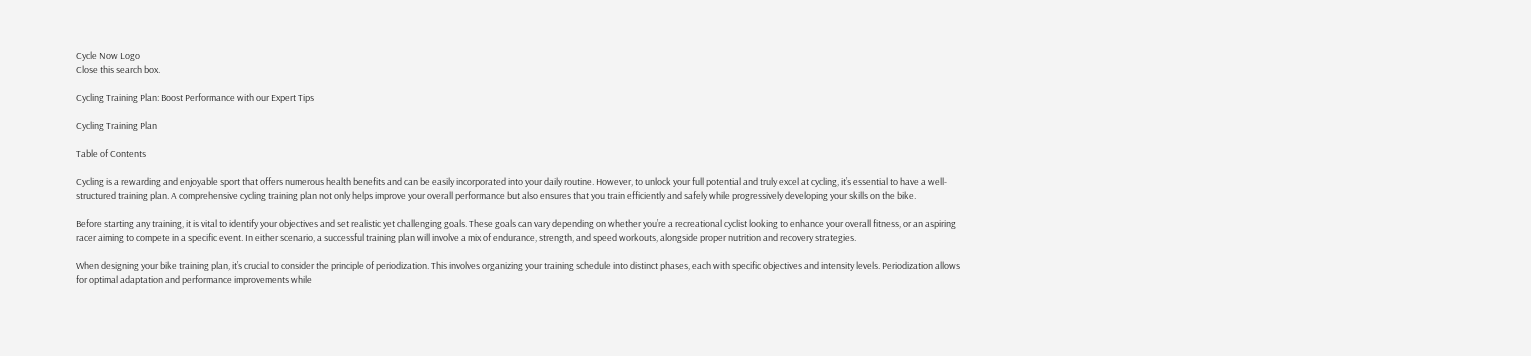Cycle Now Logo
Close this search box.

Cycling Training Plan: Boost Performance with our Expert Tips

Cycling Training Plan

Table of Contents

Cycling is a rewarding and enjoyable sport that offers numerous health benefits and can be easily incorporated into your daily routine. However, to unlock your full potential and truly excel at cycling, it’s essential to have a well-structured training plan. A comprehensive cycling training plan not only helps improve your overall performance but also ensures that you train efficiently and safely while progressively developing your skills on the bike.

Before starting any training, it is vital to identify your objectives and set realistic yet challenging goals. These goals can vary depending on whether you’re a recreational cyclist looking to enhance your overall fitness, or an aspiring racer aiming to compete in a specific event. In either scenario, a successful training plan will involve a mix of endurance, strength, and speed workouts, alongside proper nutrition and recovery strategies.

When designing your bike training plan, it’s crucial to consider the principle of periodization. This involves organizing your training schedule into distinct phases, each with specific objectives and intensity levels. Periodization allows for optimal adaptation and performance improvements while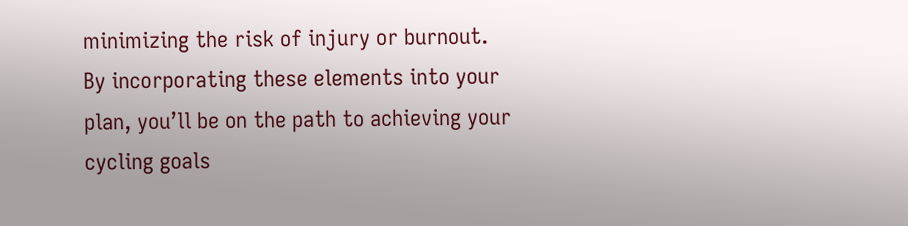minimizing the risk of injury or burnout. By incorporating these elements into your plan, you’ll be on the path to achieving your cycling goals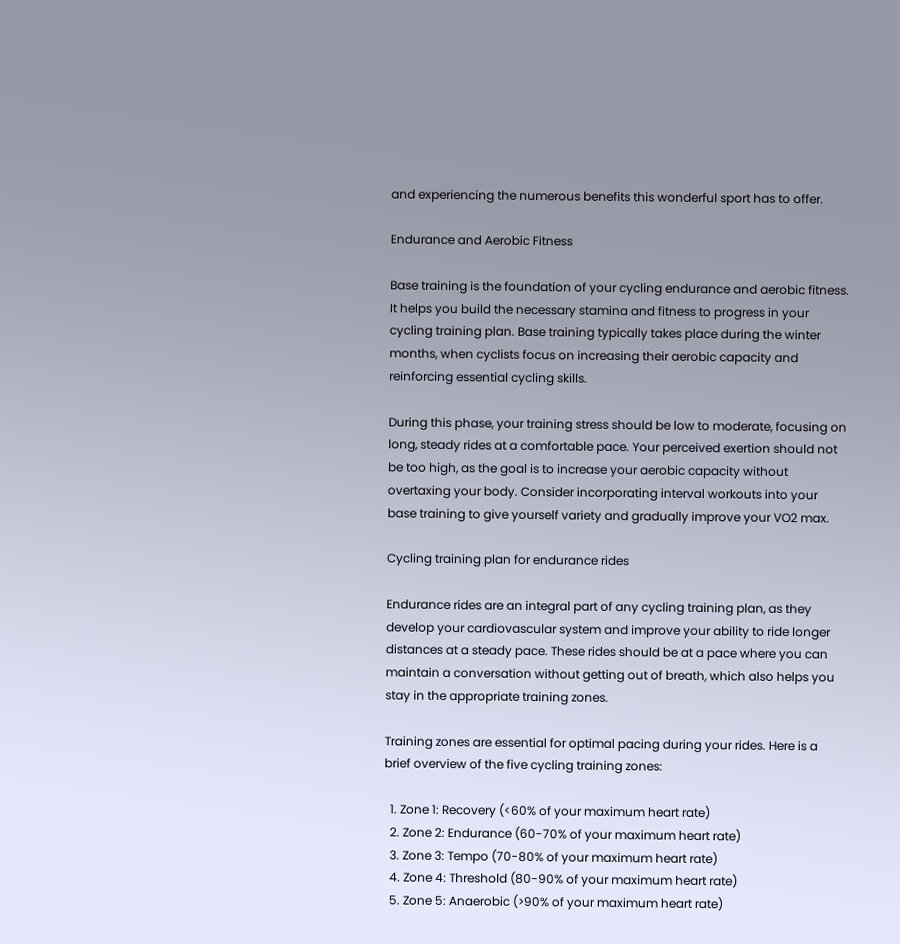and experiencing the numerous benefits this wonderful sport has to offer.

Endurance and Aerobic Fitness

Base training is the foundation of your cycling endurance and aerobic fitness. It helps you build the necessary stamina and fitness to progress in your cycling training plan. Base training typically takes place during the winter months, when cyclists focus on increasing their aerobic capacity and reinforcing essential cycling skills.

During this phase, your training stress should be low to moderate, focusing on long, steady rides at a comfortable pace. Your perceived exertion should not be too high, as the goal is to increase your aerobic capacity without overtaxing your body. Consider incorporating interval workouts into your base training to give yourself variety and gradually improve your VO2 max.

Cycling training plan for endurance rides

Endurance rides are an integral part of any cycling training plan, as they develop your cardiovascular system and improve your ability to ride longer distances at a steady pace. These rides should be at a pace where you can maintain a conversation without getting out of breath, which also helps you stay in the appropriate training zones.

Training zones are essential for optimal pacing during your rides. Here is a brief overview of the five cycling training zones:

  1. Zone 1: Recovery (<60% of your maximum heart rate)
  2. Zone 2: Endurance (60-70% of your maximum heart rate)
  3. Zone 3: Tempo (70-80% of your maximum heart rate)
  4. Zone 4: Threshold (80-90% of your maximum heart rate)
  5. Zone 5: Anaerobic (>90% of your maximum heart rate)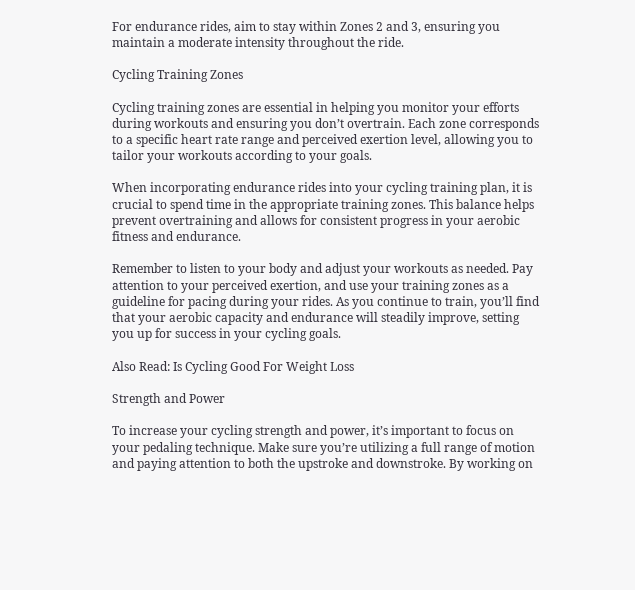For endurance rides, aim to stay within Zones 2 and 3, ensuring you maintain a moderate intensity throughout the ride.

Cycling Training Zones

Cycling training zones are essential in helping you monitor your efforts during workouts and ensuring you don’t overtrain. Each zone corresponds to a specific heart rate range and perceived exertion level, allowing you to tailor your workouts according to your goals.

When incorporating endurance rides into your cycling training plan, it is crucial to spend time in the appropriate training zones. This balance helps prevent overtraining and allows for consistent progress in your aerobic fitness and endurance.

Remember to listen to your body and adjust your workouts as needed. Pay attention to your perceived exertion, and use your training zones as a guideline for pacing during your rides. As you continue to train, you’ll find that your aerobic capacity and endurance will steadily improve, setting you up for success in your cycling goals.

Also Read: Is Cycling Good For Weight Loss

Strength and Power

To increase your cycling strength and power, it’s important to focus on your pedaling technique. Make sure you’re utilizing a full range of motion and paying attention to both the upstroke and downstroke. By working on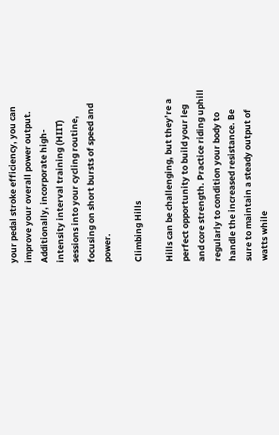your pedal stroke efficiency, you can improve your overall power output. Additionally, incorporate high-intensity interval training (HIIT) sessions into your cycling routine, focusing on short bursts of speed and power.

Climbing Hills

Hills can be challenging, but they’re a perfect opportunity to build your leg and core strength. Practice riding uphill regularly to condition your body to handle the increased resistance. Be sure to maintain a steady output of watts while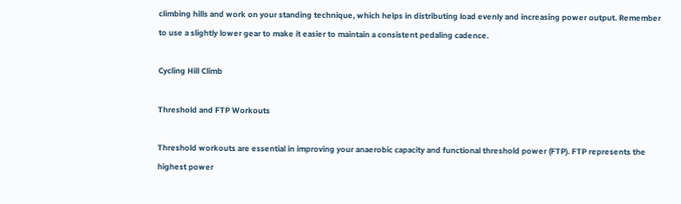climbing hills and work on your standing technique, which helps in distributing load evenly and increasing power output. Remember to use a slightly lower gear to make it easier to maintain a consistent pedaling cadence.

Cycling Hill Climb

Threshold and FTP Workouts

Threshold workouts are essential in improving your anaerobic capacity and functional threshold power (FTP). FTP represents the highest power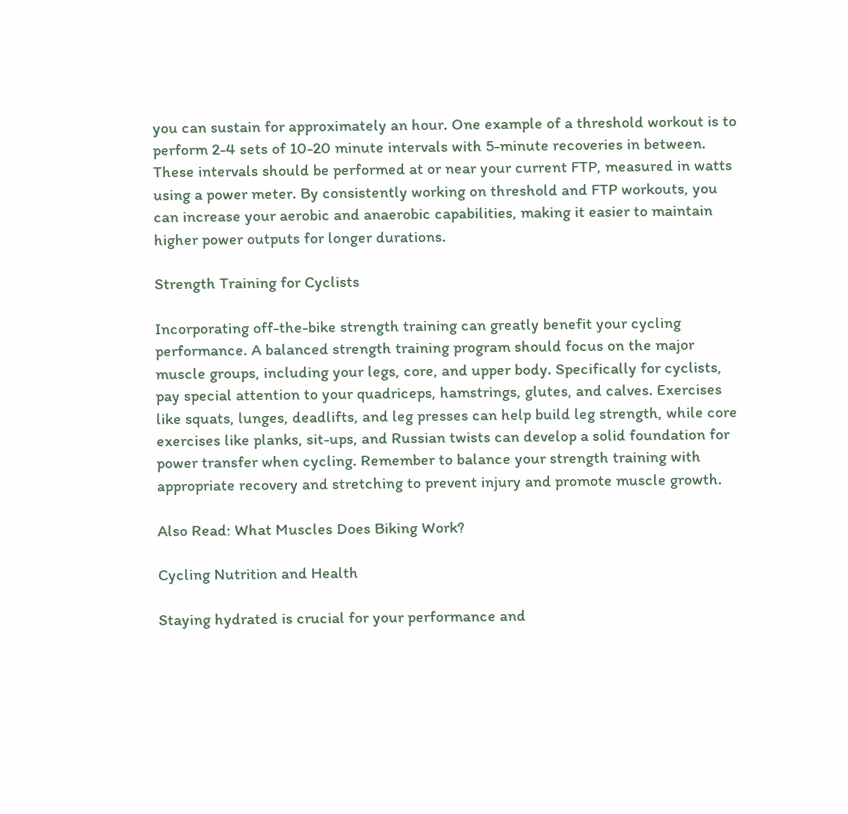you can sustain for approximately an hour. One example of a threshold workout is to perform 2-4 sets of 10-20 minute intervals with 5-minute recoveries in between. These intervals should be performed at or near your current FTP, measured in watts using a power meter. By consistently working on threshold and FTP workouts, you can increase your aerobic and anaerobic capabilities, making it easier to maintain higher power outputs for longer durations.

Strength Training for Cyclists

Incorporating off-the-bike strength training can greatly benefit your cycling performance. A balanced strength training program should focus on the major muscle groups, including your legs, core, and upper body. Specifically for cyclists, pay special attention to your quadriceps, hamstrings, glutes, and calves. Exercises like squats, lunges, deadlifts, and leg presses can help build leg strength, while core exercises like planks, sit-ups, and Russian twists can develop a solid foundation for power transfer when cycling. Remember to balance your strength training with appropriate recovery and stretching to prevent injury and promote muscle growth.

Also Read: What Muscles Does Biking Work?

Cycling Nutrition and Health

Staying hydrated is crucial for your performance and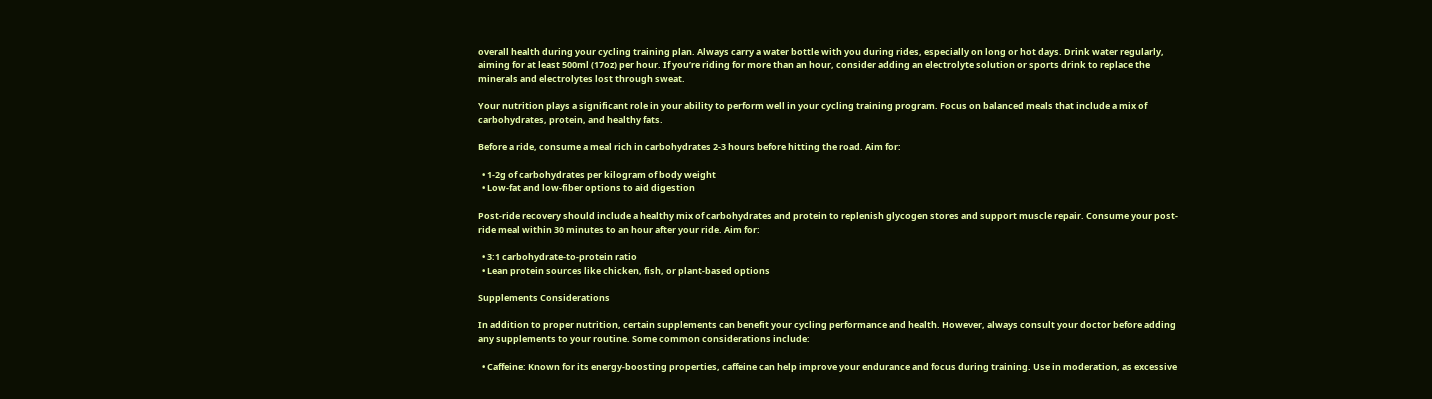overall health during your cycling training plan. Always carry a water bottle with you during rides, especially on long or hot days. Drink water regularly, aiming for at least 500ml (17oz) per hour. If you’re riding for more than an hour, consider adding an electrolyte solution or sports drink to replace the minerals and electrolytes lost through sweat.

Your nutrition plays a significant role in your ability to perform well in your cycling training program. Focus on balanced meals that include a mix of carbohydrates, protein, and healthy fats.

Before a ride, consume a meal rich in carbohydrates 2-3 hours before hitting the road. Aim for:

  • 1-2g of carbohydrates per kilogram of body weight
  • Low-fat and low-fiber options to aid digestion

Post-ride recovery should include a healthy mix of carbohydrates and protein to replenish glycogen stores and support muscle repair. Consume your post-ride meal within 30 minutes to an hour after your ride. Aim for:

  • 3:1 carbohydrate-to-protein ratio
  • Lean protein sources like chicken, fish, or plant-based options

Supplements Considerations

In addition to proper nutrition, certain supplements can benefit your cycling performance and health. However, always consult your doctor before adding any supplements to your routine. Some common considerations include:

  • Caffeine: Known for its energy-boosting properties, caffeine can help improve your endurance and focus during training. Use in moderation, as excessive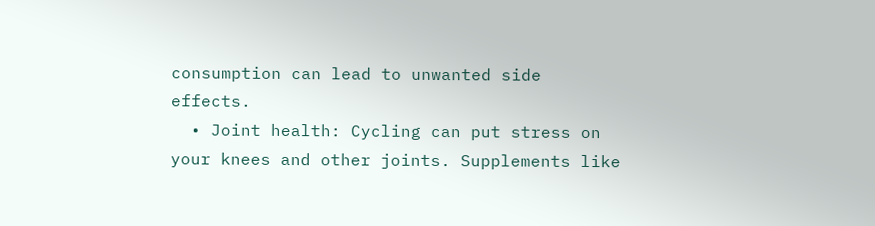consumption can lead to unwanted side effects.
  • Joint health: Cycling can put stress on your knees and other joints. Supplements like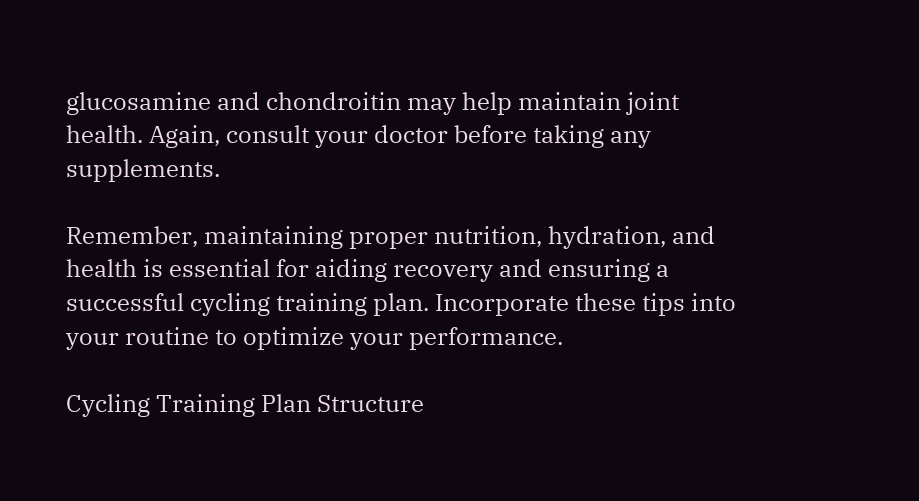glucosamine and chondroitin may help maintain joint health. Again, consult your doctor before taking any supplements.

Remember, maintaining proper nutrition, hydration, and health is essential for aiding recovery and ensuring a successful cycling training plan. Incorporate these tips into your routine to optimize your performance.

Cycling Training Plan Structure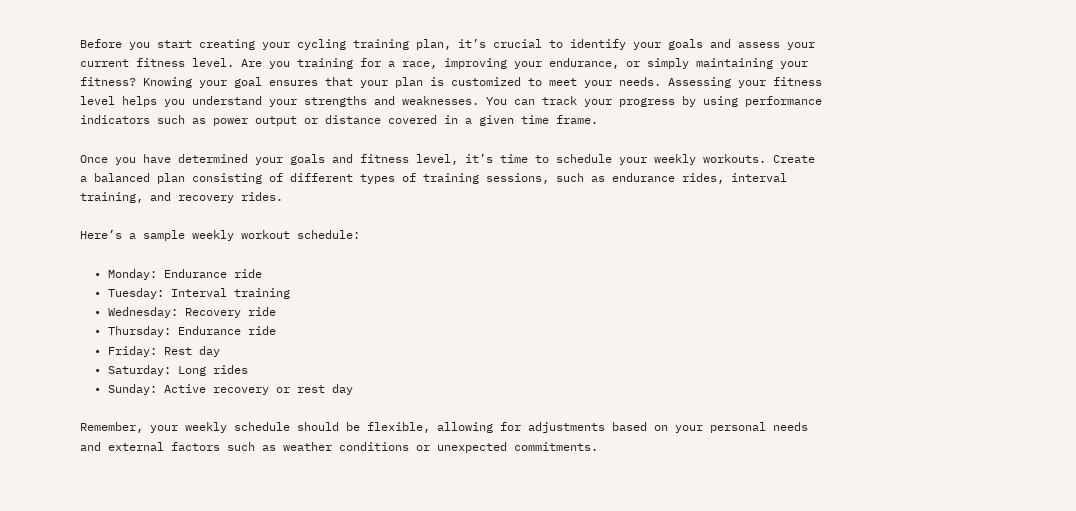Before you start creating your cycling training plan, it’s crucial to identify your goals and assess your current fitness level. Are you training for a race, improving your endurance, or simply maintaining your fitness? Knowing your goal ensures that your plan is customized to meet your needs. Assessing your fitness level helps you understand your strengths and weaknesses. You can track your progress by using performance indicators such as power output or distance covered in a given time frame.

Once you have determined your goals and fitness level, it’s time to schedule your weekly workouts. Create a balanced plan consisting of different types of training sessions, such as endurance rides, interval training, and recovery rides.

Here’s a sample weekly workout schedule:

  • Monday: Endurance ride
  • Tuesday: Interval training
  • Wednesday: Recovery ride
  • Thursday: Endurance ride
  • Friday: Rest day
  • Saturday: Long rides
  • Sunday: Active recovery or rest day

Remember, your weekly schedule should be flexible, allowing for adjustments based on your personal needs and external factors such as weather conditions or unexpected commitments.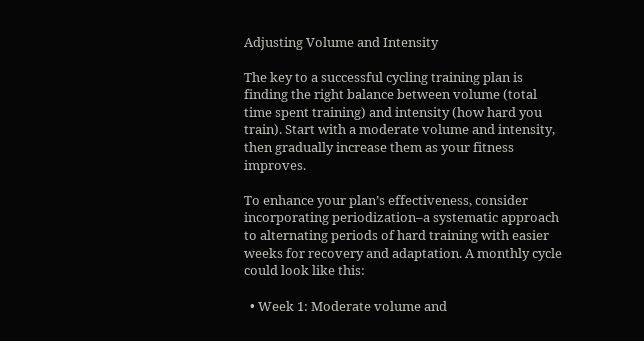Adjusting Volume and Intensity

The key to a successful cycling training plan is finding the right balance between volume (total time spent training) and intensity (how hard you train). Start with a moderate volume and intensity, then gradually increase them as your fitness improves.

To enhance your plan’s effectiveness, consider incorporating periodization–a systematic approach to alternating periods of hard training with easier weeks for recovery and adaptation. A monthly cycle could look like this:

  • Week 1: Moderate volume and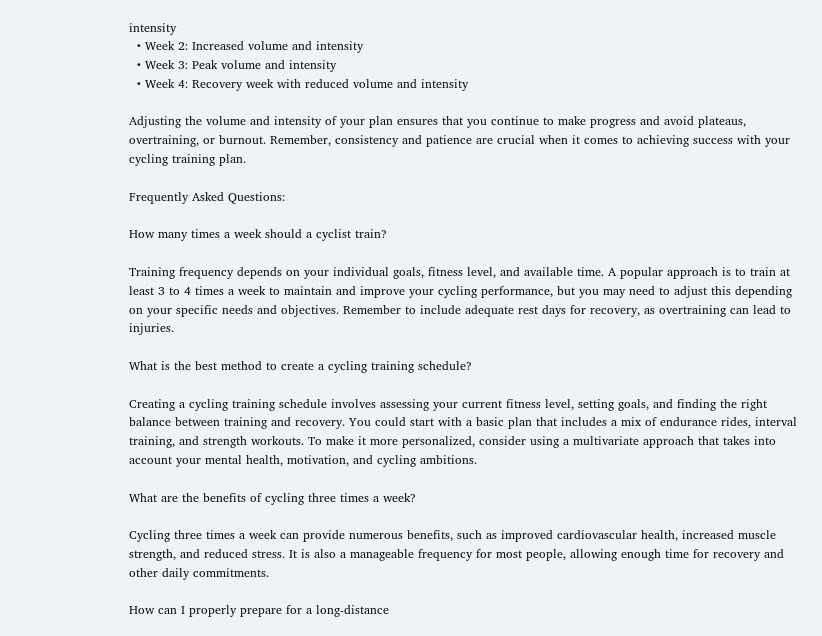intensity
  • Week 2: Increased volume and intensity
  • Week 3: Peak volume and intensity
  • Week 4: Recovery week with reduced volume and intensity

Adjusting the volume and intensity of your plan ensures that you continue to make progress and avoid plateaus, overtraining, or burnout. Remember, consistency and patience are crucial when it comes to achieving success with your cycling training plan.

Frequently Asked Questions:

How many times a week should a cyclist train?

Training frequency depends on your individual goals, fitness level, and available time. A popular approach is to train at least 3 to 4 times a week to maintain and improve your cycling performance, but you may need to adjust this depending on your specific needs and objectives. Remember to include adequate rest days for recovery, as overtraining can lead to injuries.

What is the best method to create a cycling training schedule?

Creating a cycling training schedule involves assessing your current fitness level, setting goals, and finding the right balance between training and recovery. You could start with a basic plan that includes a mix of endurance rides, interval training, and strength workouts. To make it more personalized, consider using a multivariate approach that takes into account your mental health, motivation, and cycling ambitions.

What are the benefits of cycling three times a week?

Cycling three times a week can provide numerous benefits, such as improved cardiovascular health, increased muscle strength, and reduced stress. It is also a manageable frequency for most people, allowing enough time for recovery and other daily commitments.

How can I properly prepare for a long-distance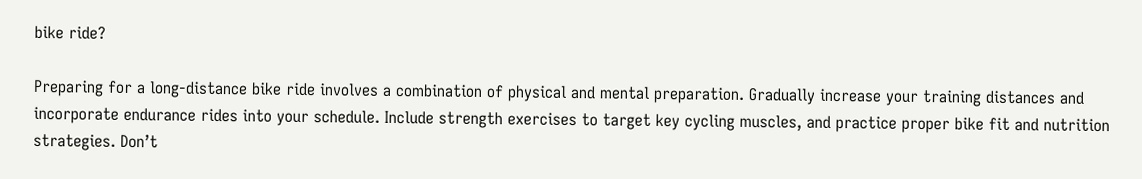bike ride?

Preparing for a long-distance bike ride involves a combination of physical and mental preparation. Gradually increase your training distances and incorporate endurance rides into your schedule. Include strength exercises to target key cycling muscles, and practice proper bike fit and nutrition strategies. Don’t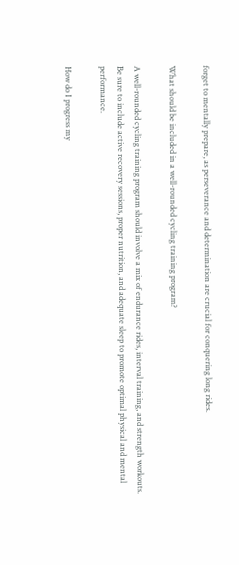forget to mentally prepare, as perseverance and determination are crucial for conquering long rides.

What should be included in a well-rounded cycling training program?

A well-rounded cycling training program should involve a mix of endurance rides, interval training, and strength workouts. Be sure to include active recovery sessions, proper nutrition, and adequate sleep to promote optimal physical and mental performance.

How do I progress my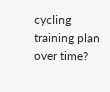cycling training plan over time?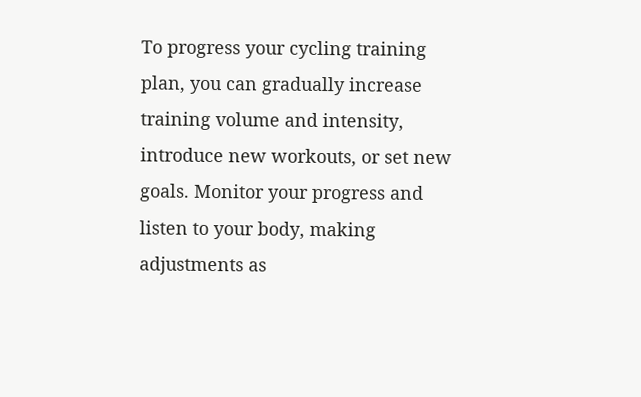To progress your cycling training plan, you can gradually increase training volume and intensity, introduce new workouts, or set new goals. Monitor your progress and listen to your body, making adjustments as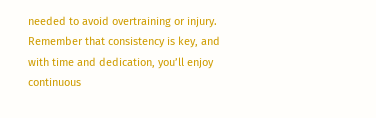needed to avoid overtraining or injury. Remember that consistency is key, and with time and dedication, you’ll enjoy continuous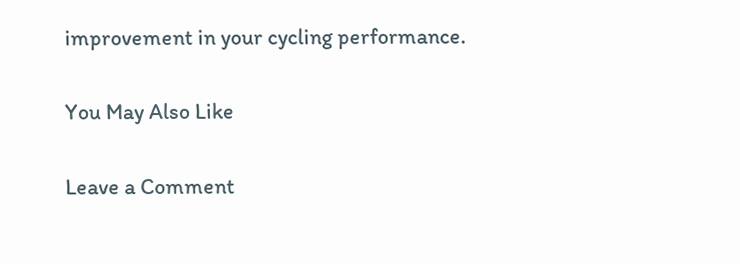improvement in your cycling performance.

You May Also Like

Leave a Comment